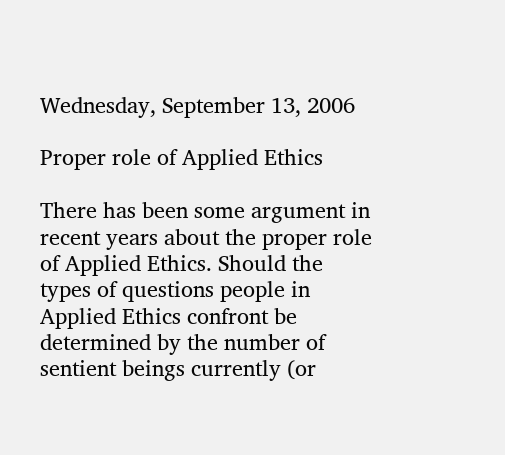Wednesday, September 13, 2006

Proper role of Applied Ethics

There has been some argument in recent years about the proper role of Applied Ethics. Should the types of questions people in Applied Ethics confront be determined by the number of sentient beings currently (or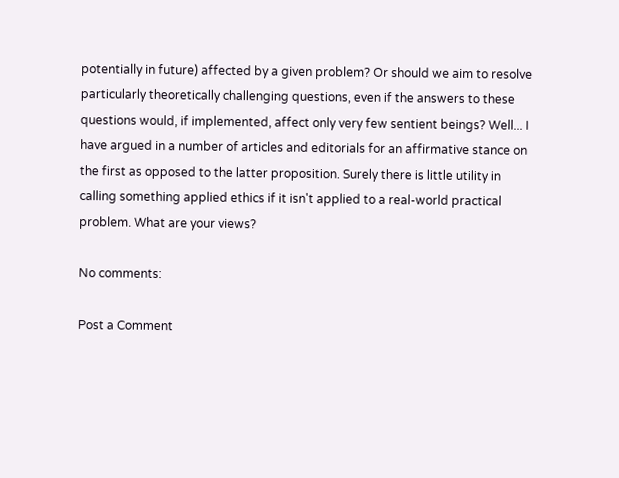potentially in future) affected by a given problem? Or should we aim to resolve particularly theoretically challenging questions, even if the answers to these questions would, if implemented, affect only very few sentient beings? Well... I have argued in a number of articles and editorials for an affirmative stance on the first as opposed to the latter proposition. Surely there is little utility in calling something applied ethics if it isn't applied to a real-world practical problem. What are your views?

No comments:

Post a Comment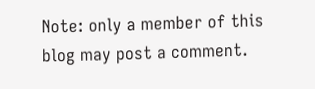Note: only a member of this blog may post a comment.